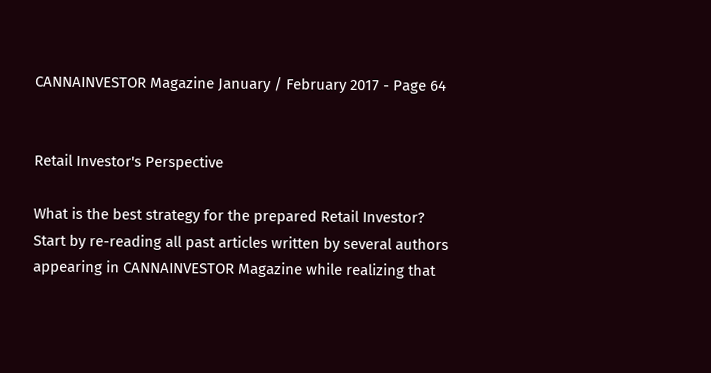CANNAINVESTOR Magazine January / February 2017 - Page 64


Retail Investor's Perspective

What is the best strategy for the prepared Retail Investor? Start by re-reading all past articles written by several authors appearing in CANNAINVESTOR Magazine while realizing that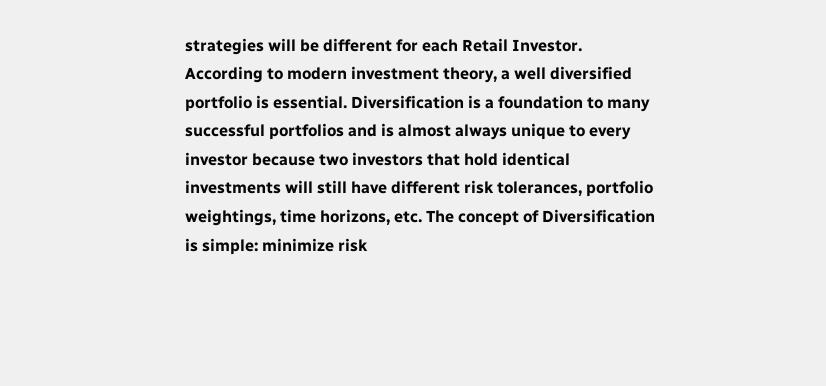strategies will be different for each Retail Investor. According to modern investment theory, a well diversified portfolio is essential. Diversification is a foundation to many successful portfolios and is almost always unique to every investor because two investors that hold identical investments will still have different risk tolerances, portfolio weightings, time horizons, etc. The concept of Diversification is simple: minimize risk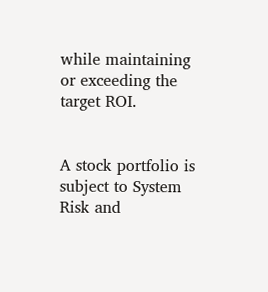while maintaining or exceeding the target ROI.


A stock portfolio is subject to System Risk and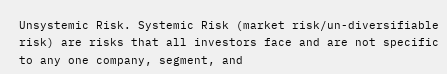Unsystemic Risk. Systemic Risk (market risk/un-diversifiable risk) are risks that all investors face and are not specific to any one company, segment, and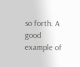so forth. A good example of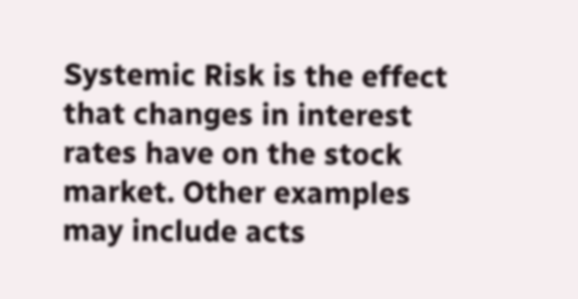Systemic Risk is the effect that changes in interest rates have on the stock market. Other examples may include acts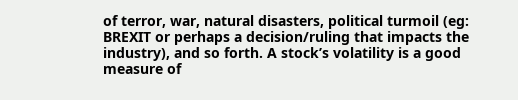of terror, war, natural disasters, political turmoil (eg: BREXIT or perhaps a decision/ruling that impacts the industry), and so forth. A stock’s volatility is a good measure of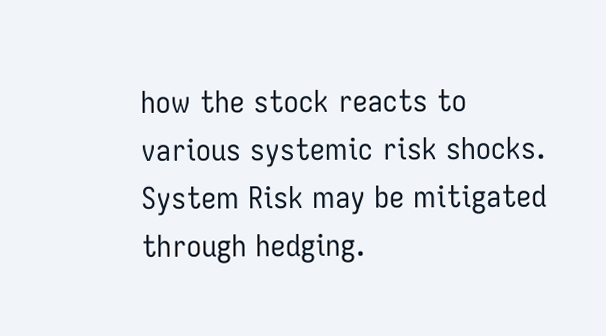how the stock reacts to various systemic risk shocks. System Risk may be mitigated through hedging.